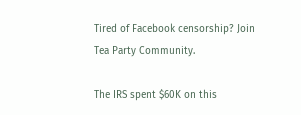Tired of Facebook censorship? Join Tea Party Community.

The IRS spent $60K on this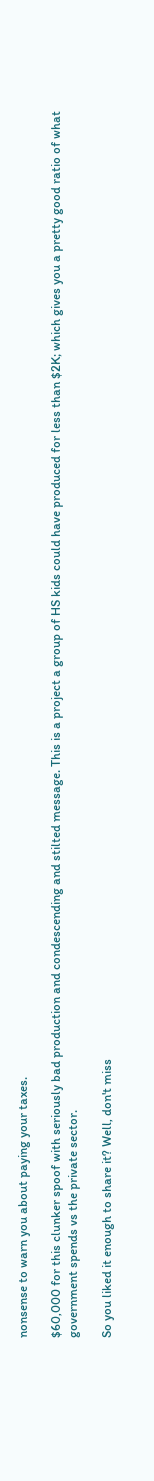nonsense to warn you about paying your taxes.

$60,000 for this clunker spoof with seriously bad production and condescending and stilted message. This is a project a group of HS kids could have produced for less than $2K; which gives you a pretty good ratio of what government spends vs the private sector.

So you liked it enough to share it? Well, don't miss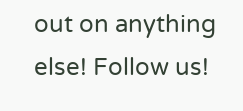out on anything else! Follow us!